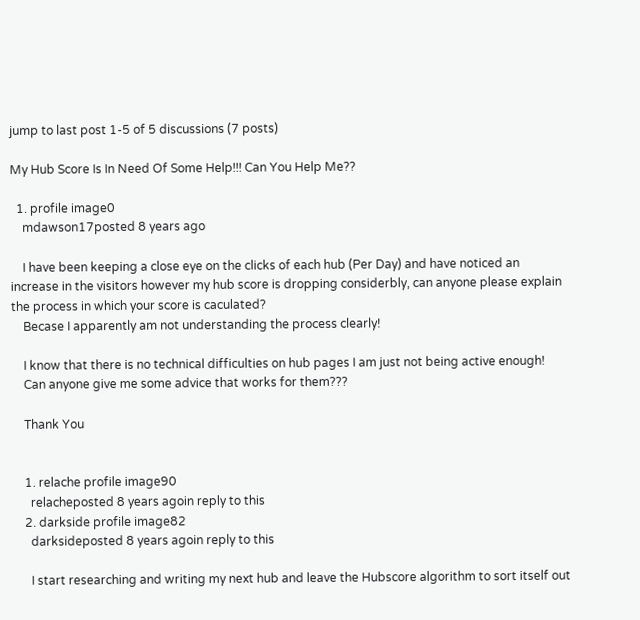jump to last post 1-5 of 5 discussions (7 posts)

My Hub Score Is In Need Of Some Help!!! Can You Help Me??

  1. profile image0
    mdawson17posted 8 years ago

    I have been keeping a close eye on the clicks of each hub (Per Day) and have noticed an increase in the visitors however my hub score is dropping considerbly, can anyone please explain the process in which your score is caculated?
    Becase I apparently am not understanding the process clearly!

    I know that there is no technical difficulties on hub pages I am just not being active enough!
    Can anyone give me some advice that works for them???

    Thank You


    1. relache profile image90
      relacheposted 8 years agoin reply to this
    2. darkside profile image82
      darksideposted 8 years agoin reply to this

      I start researching and writing my next hub and leave the Hubscore algorithm to sort itself out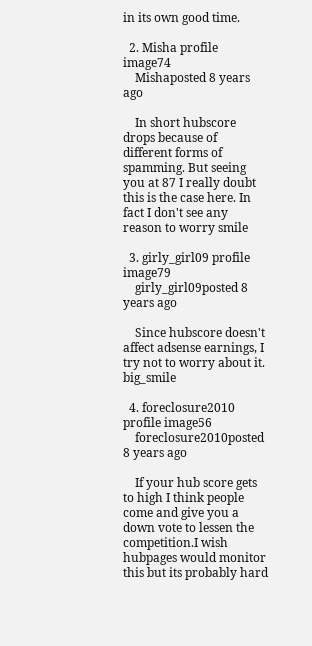in its own good time.

  2. Misha profile image74
    Mishaposted 8 years ago

    In short hubscore drops because of different forms of spamming. But seeing you at 87 I really doubt this is the case here. In fact I don't see any reason to worry smile

  3. girly_girl09 profile image79
    girly_girl09posted 8 years ago

    Since hubscore doesn't affect adsense earnings, I try not to worry about it. big_smile

  4. foreclosure2010 profile image56
    foreclosure2010posted 8 years ago

    If your hub score gets to high I think people come and give you a down vote to lessen the competition.I wish hubpages would monitor this but its probably hard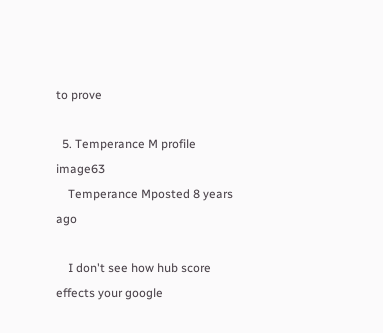to prove

  5. Temperance M profile image63
    Temperance Mposted 8 years ago

    I don't see how hub score effects your google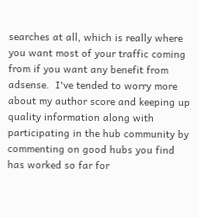searches at all, which is really where you want most of your traffic coming from if you want any benefit from adsense.  I've tended to worry more about my author score and keeping up quality information along with participating in the hub community by commenting on good hubs you find has worked so far for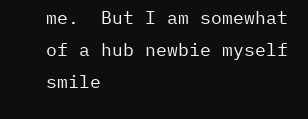me.  But I am somewhat of a hub newbie myself smile